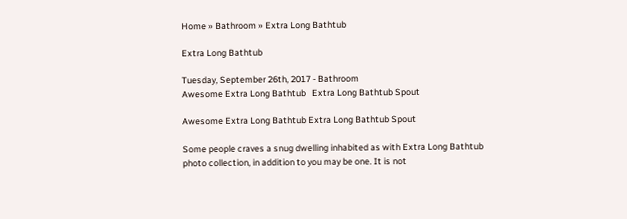Home » Bathroom » Extra Long Bathtub

Extra Long Bathtub

Tuesday, September 26th, 2017 - Bathroom
Awesome Extra Long Bathtub   Extra Long Bathtub Spout

Awesome Extra Long Bathtub Extra Long Bathtub Spout

Some people craves a snug dwelling inhabited as with Extra Long Bathtub photo collection, in addition to you may be one. It is not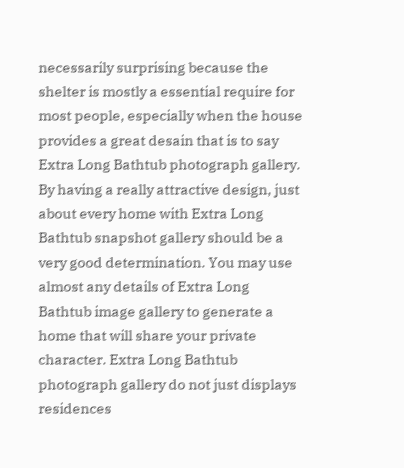necessarily surprising because the shelter is mostly a essential require for most people, especially when the house provides a great desain that is to say Extra Long Bathtub photograph gallery. By having a really attractive design, just about every home with Extra Long Bathtub snapshot gallery should be a very good determination. You may use almost any details of Extra Long Bathtub image gallery to generate a home that will share your private character. Extra Long Bathtub photograph gallery do not just displays residences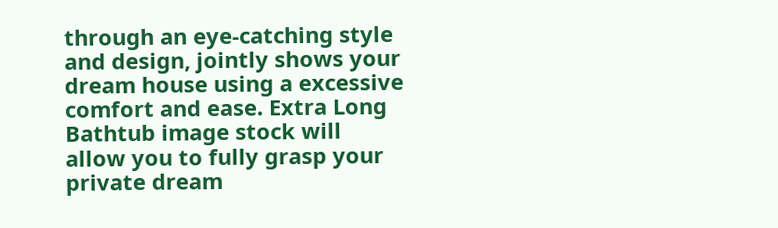through an eye-catching style and design, jointly shows your dream house using a excessive comfort and ease. Extra Long Bathtub image stock will allow you to fully grasp your private dream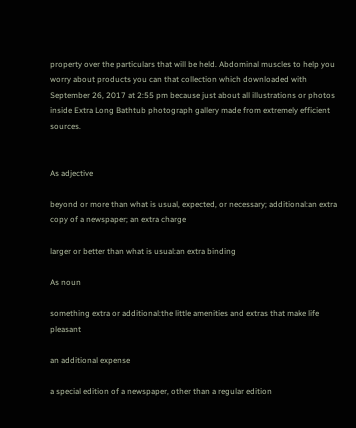property over the particulars that will be held. Abdominal muscles to help you worry about products you can that collection which downloaded with September 26, 2017 at 2:55 pm because just about all illustrations or photos inside Extra Long Bathtub photograph gallery made from extremely efficient sources.


As adjective

beyond or more than what is usual, expected, or necessary; additional:an extra copy of a newspaper; an extra charge

larger or better than what is usual:an extra binding

As noun

something extra or additional:the little amenities and extras that make life pleasant

an additional expense

a special edition of a newspaper, other than a regular edition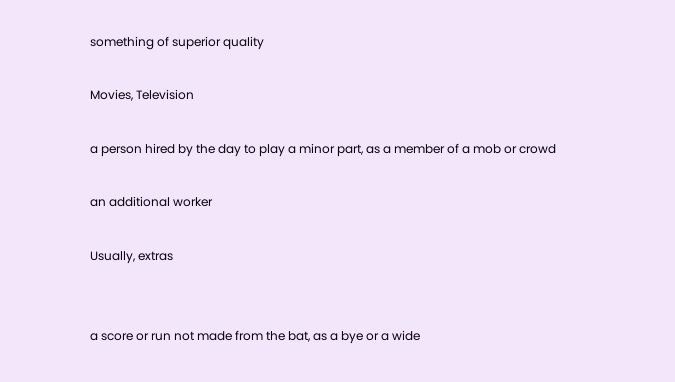something of superior quality

Movies, Television

a person hired by the day to play a minor part, as a member of a mob or crowd

an additional worker

Usually, extras


a score or run not made from the bat, as a bye or a wide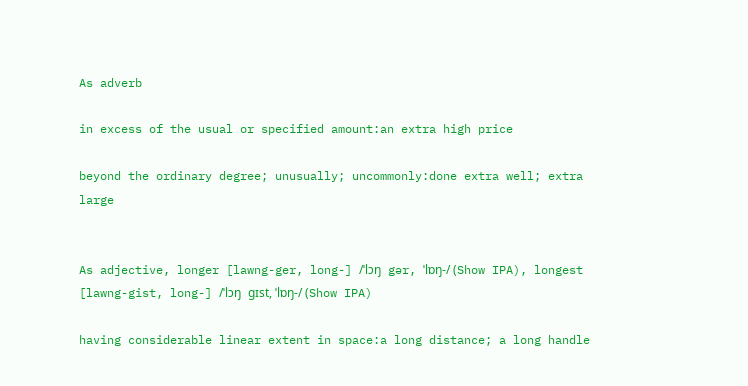As adverb

in excess of the usual or specified amount:an extra high price

beyond the ordinary degree; unusually; uncommonly:done extra well; extra large


As adjective, longer [lawng-ger, long-] /ˈlɔŋ gər, ˈlɒŋ-/ (Show IPA), longest [lawng-gist, long-] /ˈlɔŋ gɪst, ˈlɒŋ-/ (Show IPA)

having considerable linear extent in space:a long distance; a long handle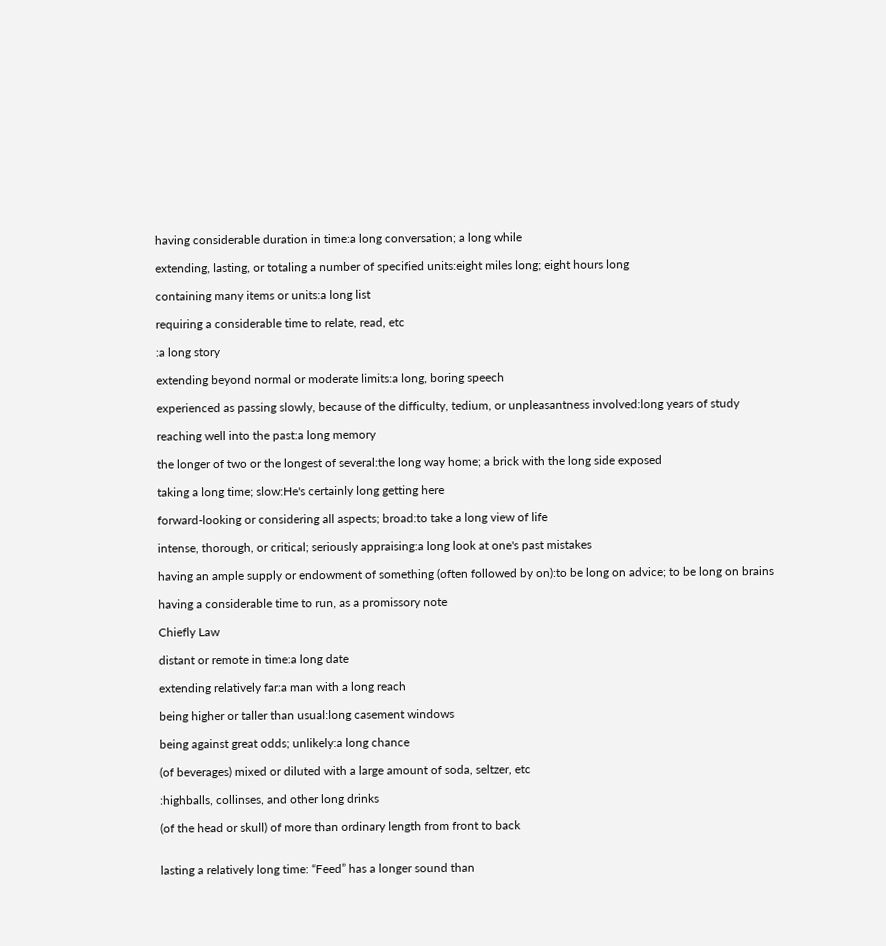having considerable duration in time:a long conversation; a long while

extending, lasting, or totaling a number of specified units:eight miles long; eight hours long

containing many items or units:a long list

requiring a considerable time to relate, read, etc

:a long story

extending beyond normal or moderate limits:a long, boring speech

experienced as passing slowly, because of the difficulty, tedium, or unpleasantness involved:long years of study

reaching well into the past:a long memory

the longer of two or the longest of several:the long way home; a brick with the long side exposed

taking a long time; slow:He's certainly long getting here

forward-looking or considering all aspects; broad:to take a long view of life

intense, thorough, or critical; seriously appraising:a long look at one's past mistakes

having an ample supply or endowment of something (often followed by on):to be long on advice; to be long on brains

having a considerable time to run, as a promissory note

Chiefly Law

distant or remote in time:a long date

extending relatively far:a man with a long reach

being higher or taller than usual:long casement windows

being against great odds; unlikely:a long chance

(of beverages) mixed or diluted with a large amount of soda, seltzer, etc

:highballs, collinses, and other long drinks

(of the head or skull) of more than ordinary length from front to back


lasting a relatively long time: “Feed” has a longer sound than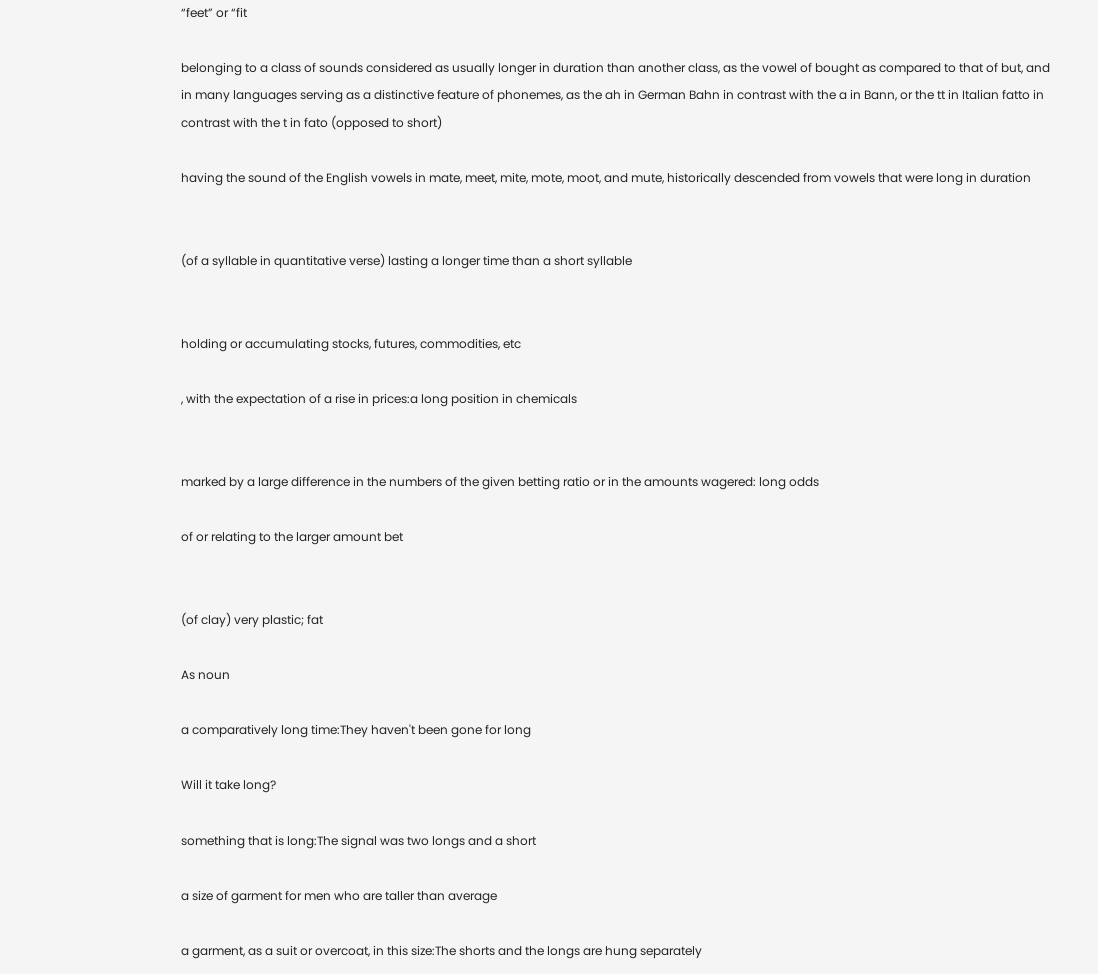“feet” or “fit

belonging to a class of sounds considered as usually longer in duration than another class, as the vowel of bought as compared to that of but, and in many languages serving as a distinctive feature of phonemes, as the ah in German Bahn in contrast with the a in Bann, or the tt in Italian fatto in contrast with the t in fato (opposed to short)

having the sound of the English vowels in mate, meet, mite, mote, moot, and mute, historically descended from vowels that were long in duration


(of a syllable in quantitative verse) lasting a longer time than a short syllable


holding or accumulating stocks, futures, commodities, etc

, with the expectation of a rise in prices:a long position in chemicals


marked by a large difference in the numbers of the given betting ratio or in the amounts wagered: long odds

of or relating to the larger amount bet


(of clay) very plastic; fat

As noun

a comparatively long time:They haven't been gone for long

Will it take long?

something that is long:The signal was two longs and a short

a size of garment for men who are taller than average

a garment, as a suit or overcoat, in this size:The shorts and the longs are hung separately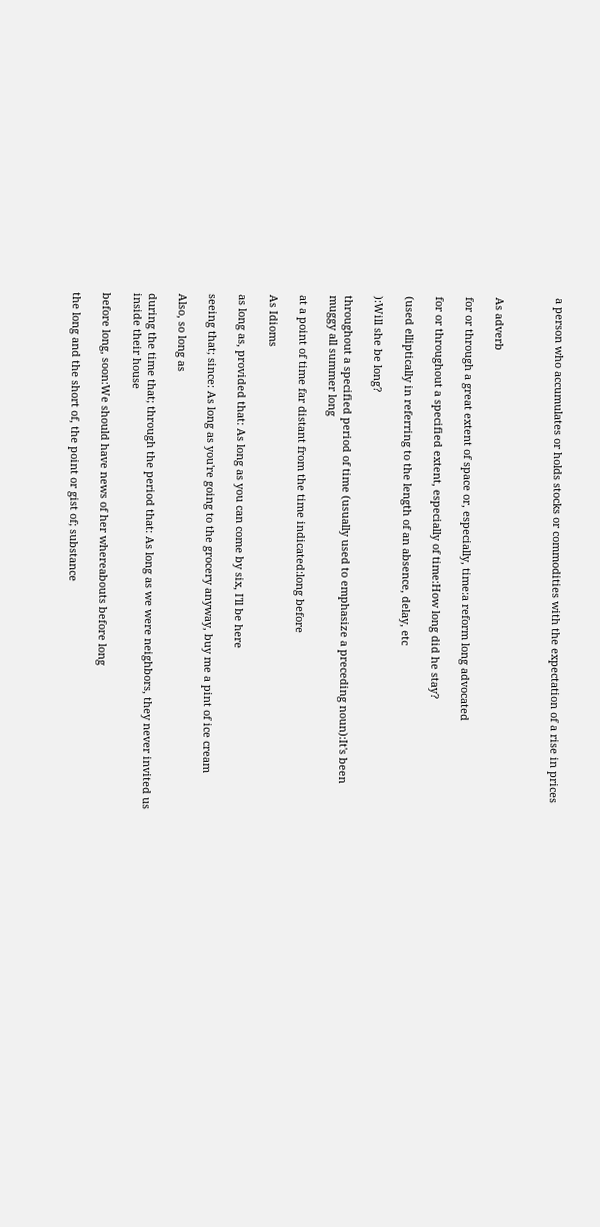a person who accumulates or holds stocks or commodities with the expectation of a rise in prices



As adverb

for or through a great extent of space or, especially, time:a reform long advocated

for or throughout a specified extent, especially of time:How long did he stay?

(used elliptically in referring to the length of an absence, delay, etc

):Will she be long?

throughout a specified period of time (usually used to emphasize a preceding noun):It's been muggy all summer long

at a point of time far distant from the time indicated:long before

As Idioms

as long as, provided that: As long as you can come by six, I'll be here

seeing that; since: As long as you're going to the grocery anyway, buy me a pint of ice cream

Also, so long as

during the time that; through the period that: As long as we were neighbors, they never invited us inside their house

before long, soon:We should have news of her whereabouts before long

the long and the short of, the point or gist of; substance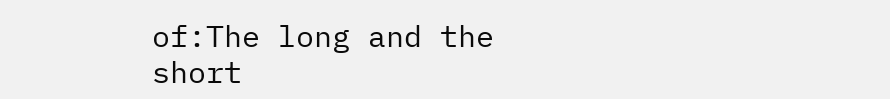of:The long and the short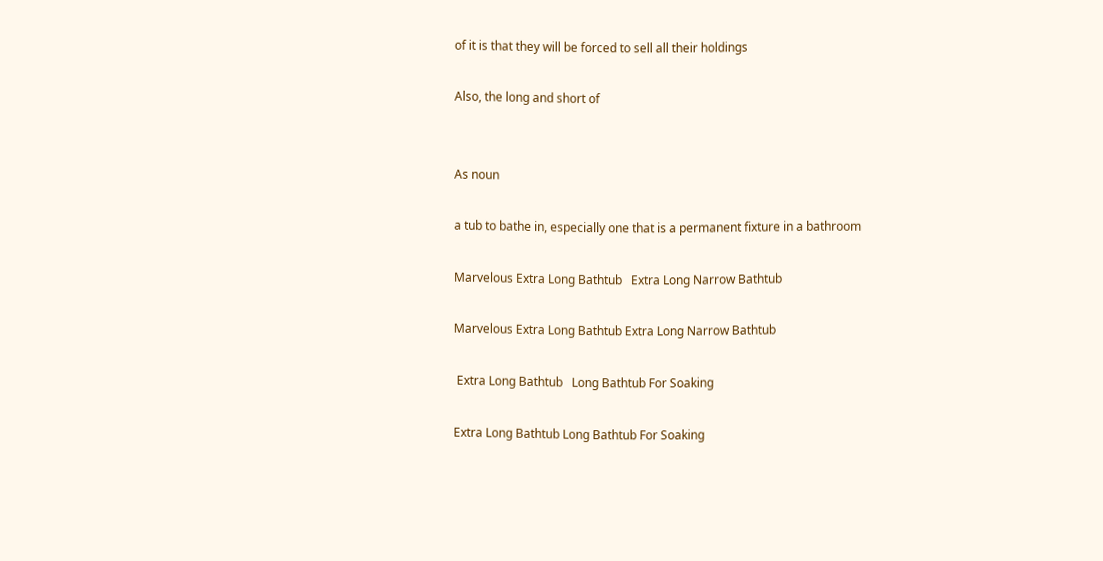of it is that they will be forced to sell all their holdings

Also, the long and short of


As noun

a tub to bathe in, especially one that is a permanent fixture in a bathroom

Marvelous Extra Long Bathtub   Extra Long Narrow Bathtub

Marvelous Extra Long Bathtub Extra Long Narrow Bathtub

 Extra Long Bathtub   Long Bathtub For Soaking

Extra Long Bathtub Long Bathtub For Soaking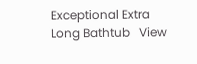Exceptional Extra Long Bathtub   View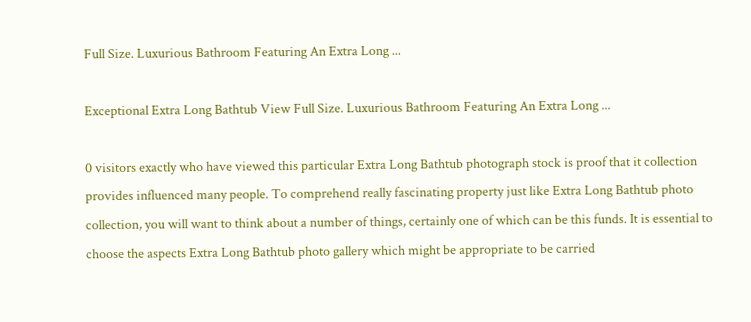Full Size. Luxurious Bathroom Featuring An Extra Long ...

Exceptional Extra Long Bathtub View Full Size. Luxurious Bathroom Featuring An Extra Long ...

0 visitors exactly who have viewed this particular Extra Long Bathtub photograph stock is proof that it collection provides influenced many people. To comprehend really fascinating property just like Extra Long Bathtub photo collection, you will want to think about a number of things, certainly one of which can be this funds. It is essential to choose the aspects Extra Long Bathtub photo gallery which might be appropriate to be carried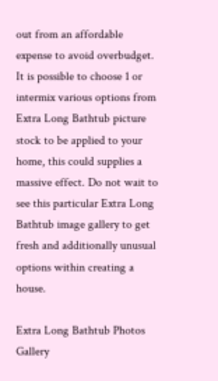out from an affordable expense to avoid overbudget. It is possible to choose 1 or intermix various options from Extra Long Bathtub picture stock to be applied to your home, this could supplies a massive effect. Do not wait to see this particular Extra Long Bathtub image gallery to get fresh and additionally unusual options within creating a house.

Extra Long Bathtub Photos Gallery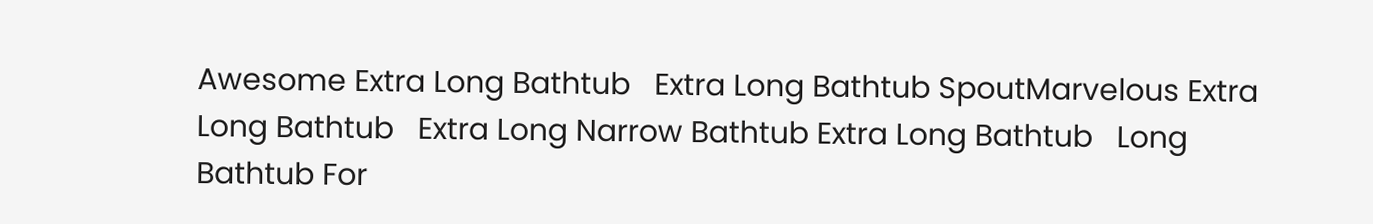Awesome Extra Long Bathtub   Extra Long Bathtub SpoutMarvelous Extra Long Bathtub   Extra Long Narrow Bathtub Extra Long Bathtub   Long Bathtub For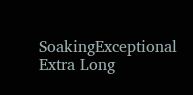SoakingExceptional Extra Long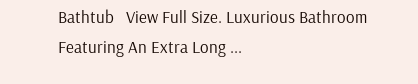Bathtub   View Full Size. Luxurious Bathroom Featuring An Extra Long ...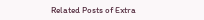Related Posts of Extra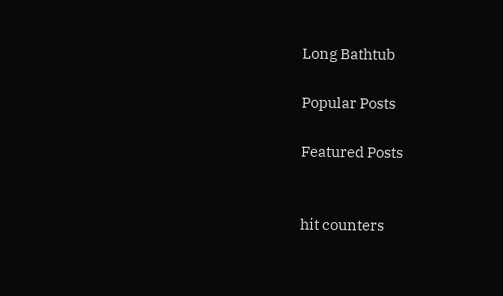Long Bathtub

Popular Posts

Featured Posts


hit counters